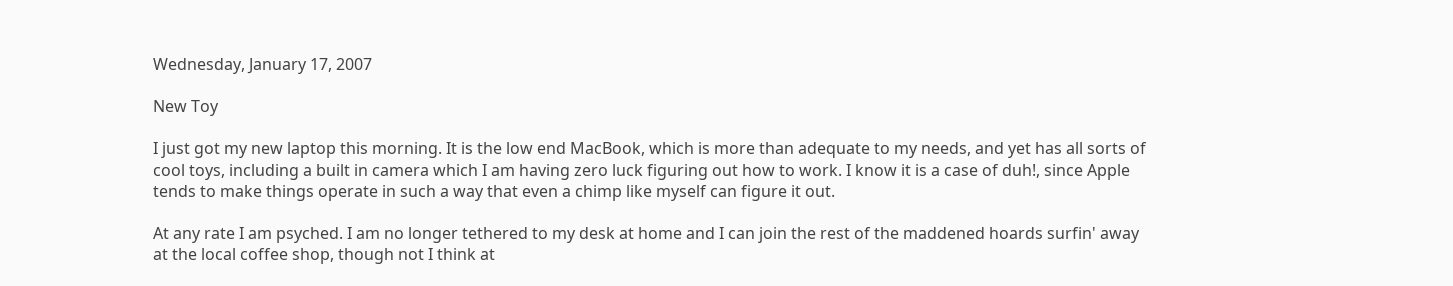Wednesday, January 17, 2007

New Toy

I just got my new laptop this morning. It is the low end MacBook, which is more than adequate to my needs, and yet has all sorts of cool toys, including a built in camera which I am having zero luck figuring out how to work. I know it is a case of duh!, since Apple tends to make things operate in such a way that even a chimp like myself can figure it out.

At any rate I am psyched. I am no longer tethered to my desk at home and I can join the rest of the maddened hoards surfin' away at the local coffee shop, though not I think at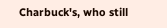Charbuck's, who still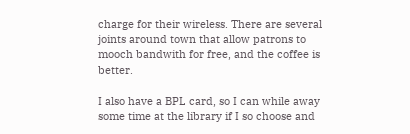charge for their wireless. There are several joints around town that allow patrons to mooch bandwith for free, and the coffee is better.

I also have a BPL card, so I can while away some time at the library if I so choose and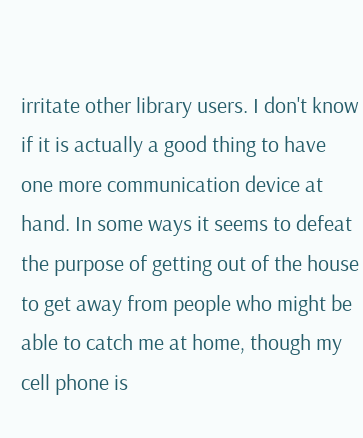irritate other library users. I don't know if it is actually a good thing to have one more communication device at hand. In some ways it seems to defeat the purpose of getting out of the house to get away from people who might be able to catch me at home, though my cell phone is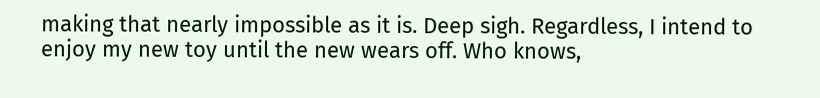making that nearly impossible as it is. Deep sigh. Regardless, I intend to enjoy my new toy until the new wears off. Who knows,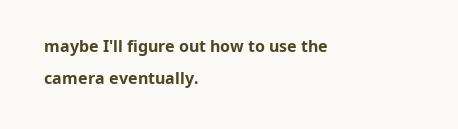maybe I'll figure out how to use the camera eventually.